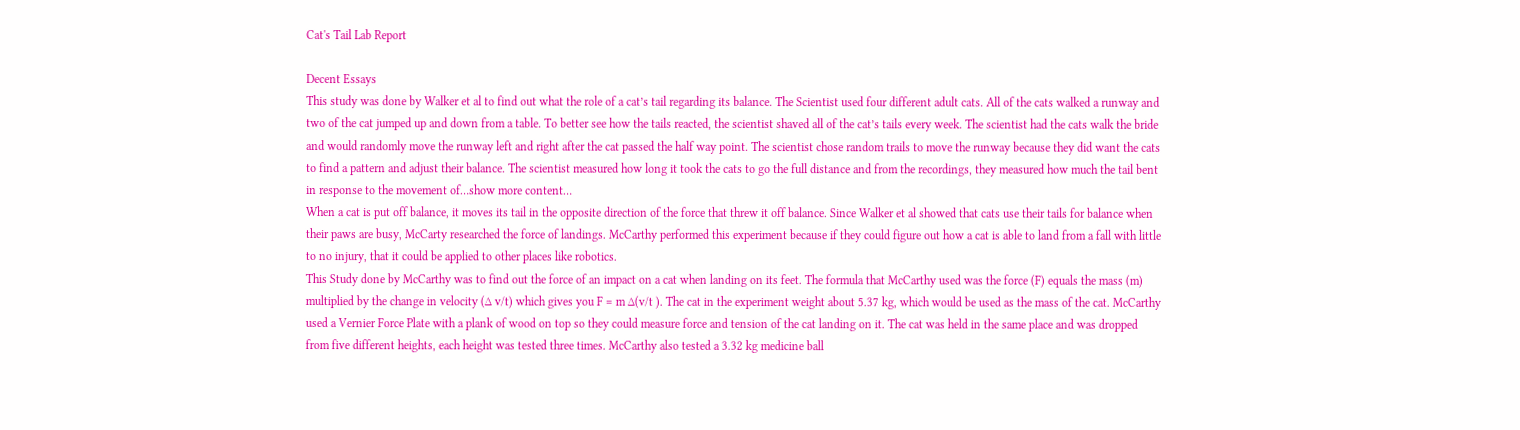Cat's Tail Lab Report

Decent Essays
This study was done by Walker et al to find out what the role of a cat’s tail regarding its balance. The Scientist used four different adult cats. All of the cats walked a runway and two of the cat jumped up and down from a table. To better see how the tails reacted, the scientist shaved all of the cat’s tails every week. The scientist had the cats walk the bride and would randomly move the runway left and right after the cat passed the half way point. The scientist chose random trails to move the runway because they did want the cats to find a pattern and adjust their balance. The scientist measured how long it took the cats to go the full distance and from the recordings, they measured how much the tail bent in response to the movement of…show more content…
When a cat is put off balance, it moves its tail in the opposite direction of the force that threw it off balance. Since Walker et al showed that cats use their tails for balance when their paws are busy, McCarty researched the force of landings. McCarthy performed this experiment because if they could figure out how a cat is able to land from a fall with little to no injury, that it could be applied to other places like robotics.
This Study done by McCarthy was to find out the force of an impact on a cat when landing on its feet. The formula that McCarthy used was the force (F) equals the mass (m) multiplied by the change in velocity (∆ v/t) which gives you F = m ∆(v/t ). The cat in the experiment weight about 5.37 kg, which would be used as the mass of the cat. McCarthy used a Vernier Force Plate with a plank of wood on top so they could measure force and tension of the cat landing on it. The cat was held in the same place and was dropped from five different heights, each height was tested three times. McCarthy also tested a 3.32 kg medicine ball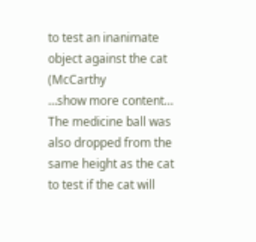to test an inanimate object against the cat (McCarthy
…show more content…
The medicine ball was also dropped from the same height as the cat to test if the cat will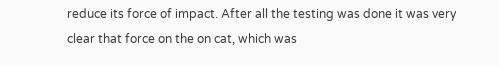reduce its force of impact. After all the testing was done it was very clear that force on the on cat, which was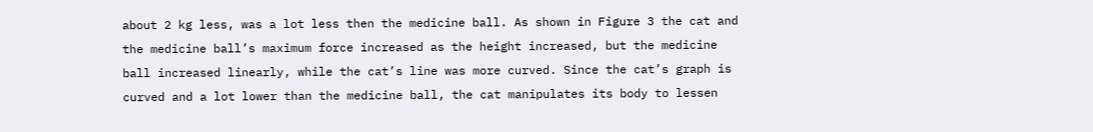about 2 kg less, was a lot less then the medicine ball. As shown in Figure 3 the cat and the medicine ball’s maximum force increased as the height increased, but the medicine ball increased linearly, while the cat’s line was more curved. Since the cat’s graph is curved and a lot lower than the medicine ball, the cat manipulates its body to lessen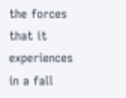the forces that it experiences in a fall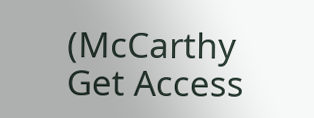(McCarthy
Get Access